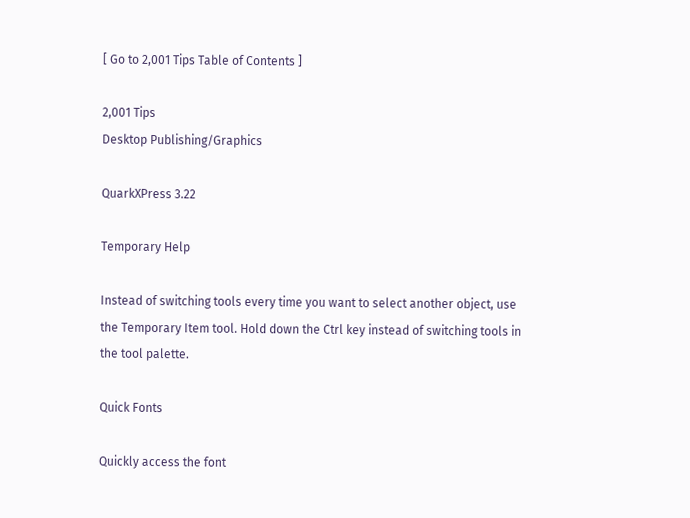[ Go to 2,001 Tips Table of Contents ]

2,001 Tips
Desktop Publishing/Graphics

QuarkXPress 3.22

Temporary Help

Instead of switching tools every time you want to select another object, use the Temporary Item tool. Hold down the Ctrl key instead of switching tools in the tool palette.

Quick Fonts

Quickly access the font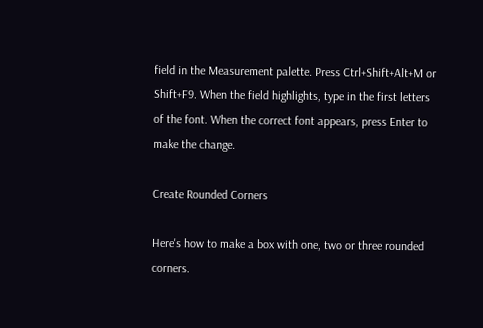field in the Measurement palette. Press Ctrl+Shift+Alt+M or Shift+F9. When the field highlights, type in the first letters of the font. When the correct font appears, press Enter to make the change.

Create Rounded Corners

Here's how to make a box with one, two or three rounded corners.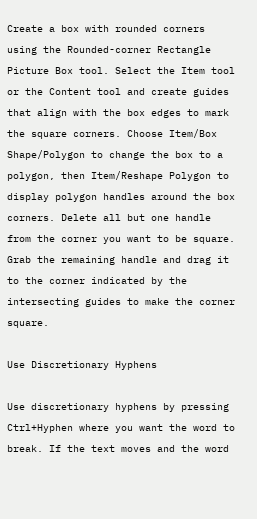Create a box with rounded corners using the Rounded-corner Rectangle Picture Box tool. Select the Item tool or the Content tool and create guides that align with the box edges to mark the square corners. Choose Item/Box Shape/Polygon to change the box to a polygon, then Item/Reshape Polygon to display polygon handles around the box corners. Delete all but one handle from the corner you want to be square. Grab the remaining handle and drag it to the corner indicated by the intersecting guides to make the corner square.

Use Discretionary Hyphens

Use discretionary hyphens by pressing Ctrl+Hyphen where you want the word to break. If the text moves and the word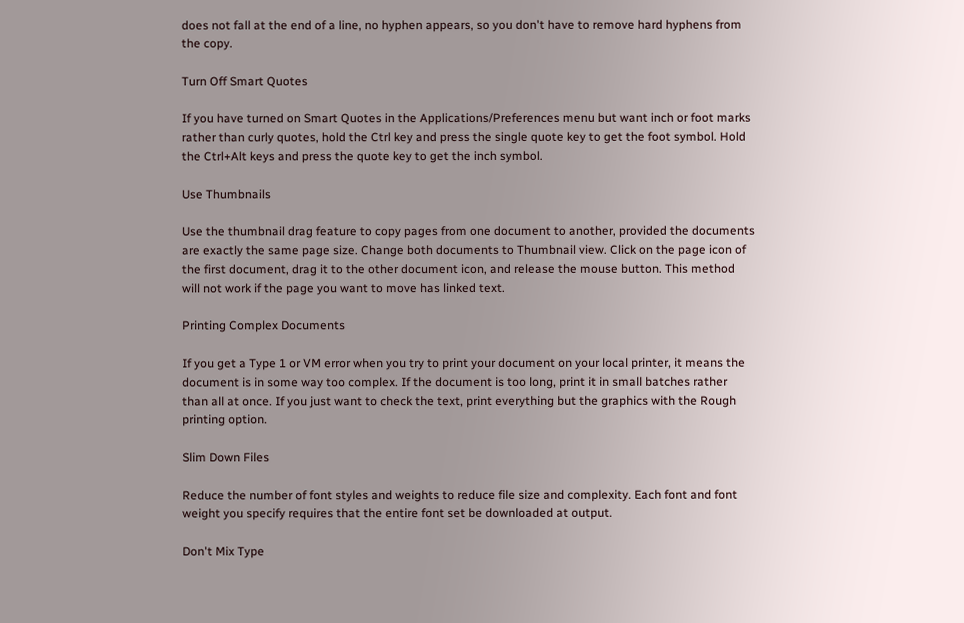does not fall at the end of a line, no hyphen appears, so you don't have to remove hard hyphens from the copy.

Turn Off Smart Quotes

If you have turned on Smart Quotes in the Applications/Preferences menu but want inch or foot marks rather than curly quotes, hold the Ctrl key and press the single quote key to get the foot symbol. Hold the Ctrl+Alt keys and press the quote key to get the inch symbol.

Use Thumbnails

Use the thumbnail drag feature to copy pages from one document to another, provided the documents are exactly the same page size. Change both documents to Thumbnail view. Click on the page icon of the first document, drag it to the other document icon, and release the mouse button. This method will not work if the page you want to move has linked text.

Printing Complex Documents

If you get a Type 1 or VM error when you try to print your document on your local printer, it means the document is in some way too complex. If the document is too long, print it in small batches rather than all at once. If you just want to check the text, print everything but the graphics with the Rough printing option.

Slim Down Files

Reduce the number of font styles and weights to reduce file size and complexity. Each font and font weight you specify requires that the entire font set be downloaded at output.

Don't Mix Type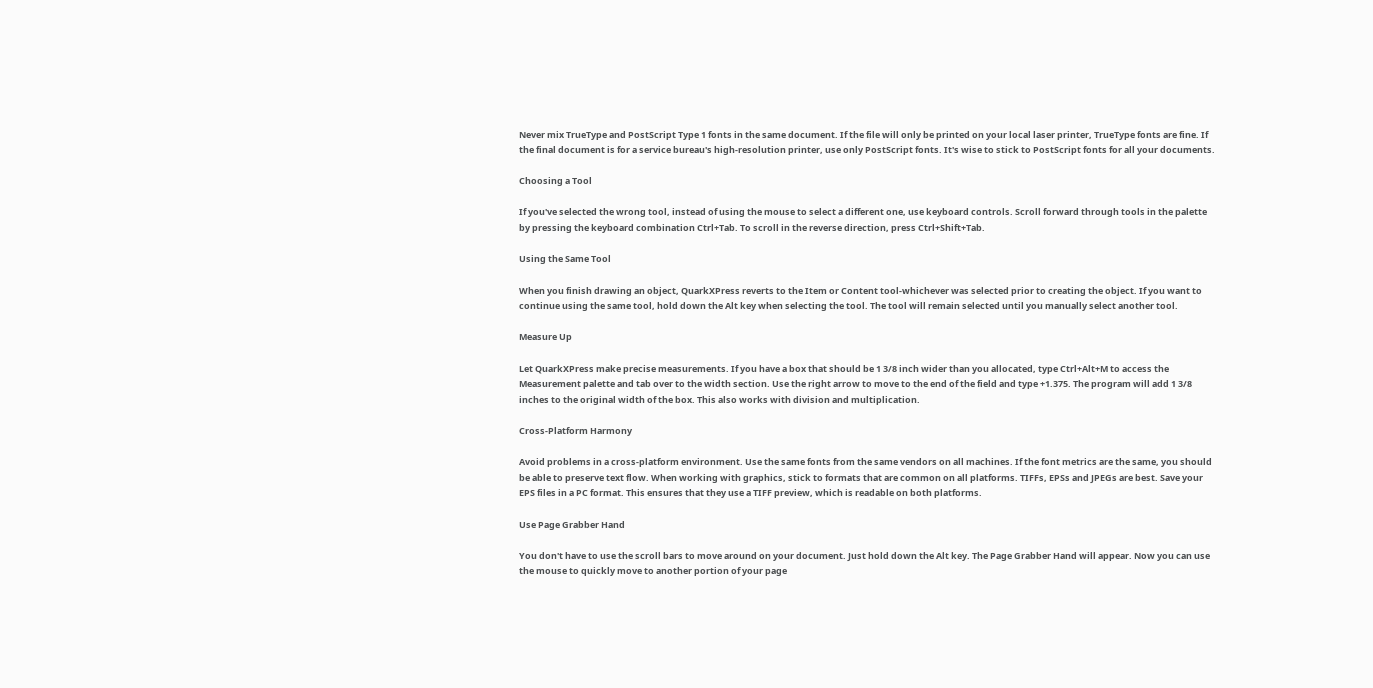Never mix TrueType and PostScript Type 1 fonts in the same document. If the file will only be printed on your local laser printer, TrueType fonts are fine. If the final document is for a service bureau's high-resolution printer, use only PostScript fonts. It's wise to stick to PostScript fonts for all your documents.

Choosing a Tool

If you've selected the wrong tool, instead of using the mouse to select a different one, use keyboard controls. Scroll forward through tools in the palette by pressing the keyboard combination Ctrl+Tab. To scroll in the reverse direction, press Ctrl+Shift+Tab.

Using the Same Tool

When you finish drawing an object, QuarkXPress reverts to the Item or Content tool-whichever was selected prior to creating the object. If you want to continue using the same tool, hold down the Alt key when selecting the tool. The tool will remain selected until you manually select another tool.

Measure Up

Let QuarkXPress make precise measurements. If you have a box that should be 1 3/8 inch wider than you allocated, type Ctrl+Alt+M to access the Measurement palette and tab over to the width section. Use the right arrow to move to the end of the field and type +1.375. The program will add 1 3/8 inches to the original width of the box. This also works with division and multiplication.

Cross-Platform Harmony

Avoid problems in a cross-platform environment. Use the same fonts from the same vendors on all machines. If the font metrics are the same, you should be able to preserve text flow. When working with graphics, stick to formats that are common on all platforms. TIFFs, EPSs and JPEGs are best. Save your EPS files in a PC format. This ensures that they use a TIFF preview, which is readable on both platforms.

Use Page Grabber Hand

You don't have to use the scroll bars to move around on your document. Just hold down the Alt key. The Page Grabber Hand will appear. Now you can use the mouse to quickly move to another portion of your page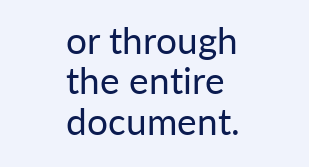or through the entire document.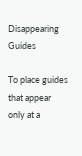Disappearing Guides

To place guides that appear only at a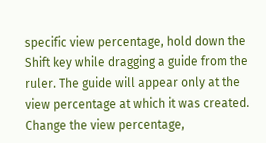specific view percentage, hold down the Shift key while dragging a guide from the ruler. The guide will appear only at the view percentage at which it was created. Change the view percentage,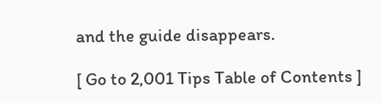and the guide disappears.

[ Go to 2,001 Tips Table of Contents ]